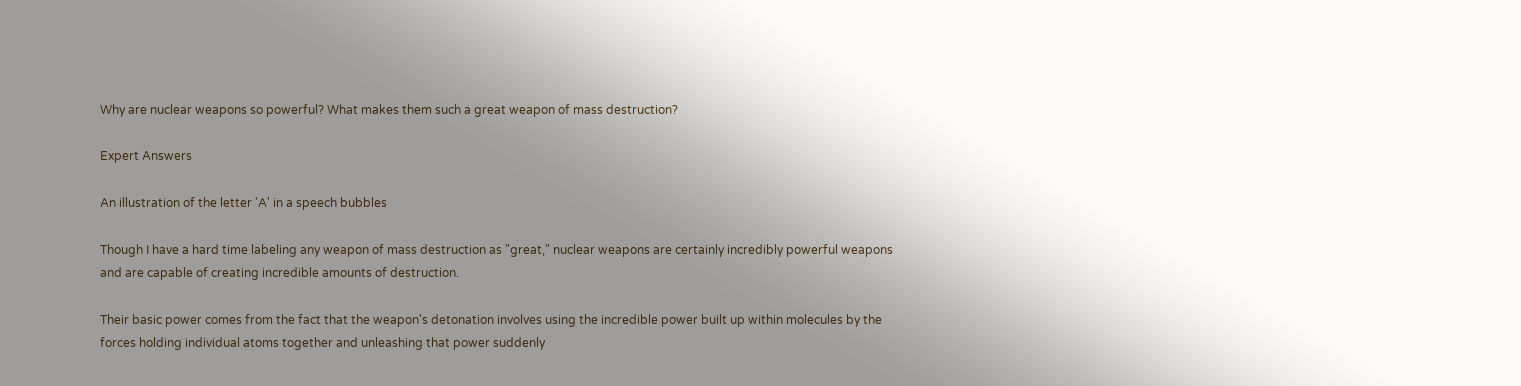Why are nuclear weapons so powerful? What makes them such a great weapon of mass destruction?

Expert Answers

An illustration of the letter 'A' in a speech bubbles

Though I have a hard time labeling any weapon of mass destruction as "great," nuclear weapons are certainly incredibly powerful weapons and are capable of creating incredible amounts of destruction.

Their basic power comes from the fact that the weapon's detonation involves using the incredible power built up within molecules by the forces holding individual atoms together and unleashing that power suddenly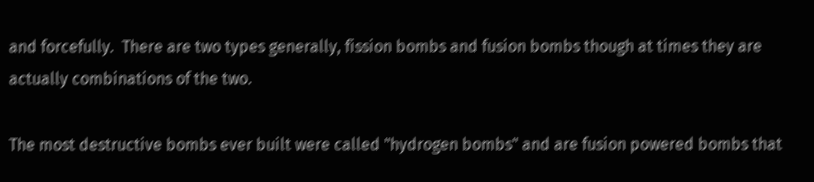and forcefully.  There are two types generally, fission bombs and fusion bombs though at times they are actually combinations of the two.

The most destructive bombs ever built were called "hydrogen bombs" and are fusion powered bombs that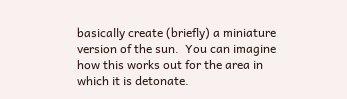basically create (briefly) a miniature version of the sun.  You can imagine how this works out for the area in which it is detonate.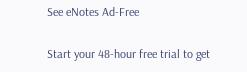See eNotes Ad-Free

Start your 48-hour free trial to get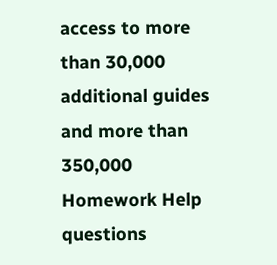access to more than 30,000 additional guides and more than 350,000 Homework Help questions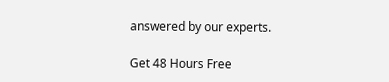answered by our experts.

Get 48 Hours Free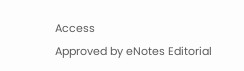Access
Approved by eNotes Editorial